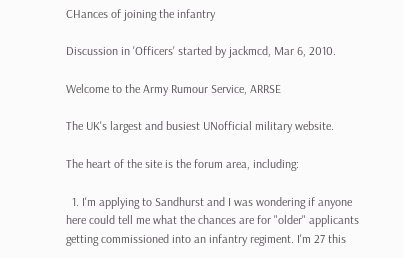CHances of joining the infantry

Discussion in 'Officers' started by jackmcd, Mar 6, 2010.

Welcome to the Army Rumour Service, ARRSE

The UK's largest and busiest UNofficial military website.

The heart of the site is the forum area, including:

  1. I'm applying to Sandhurst and I was wondering if anyone here could tell me what the chances are for "older" applicants getting commissioned into an infantry regiment. I'm 27 this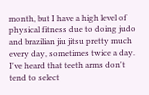month, but I have a high level of physical fitness due to doing judo and brazilian jiu jitsu pretty much every day, sometimes twice a day. I've heard that teeth arms don't tend to select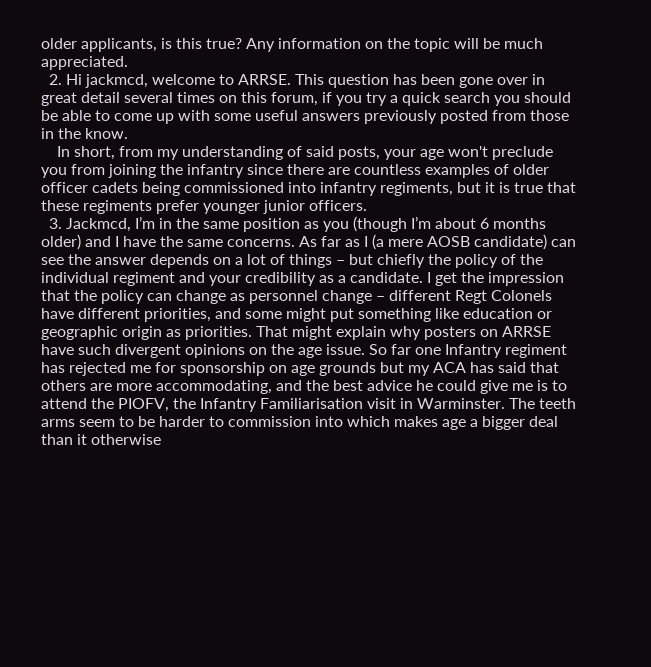older applicants, is this true? Any information on the topic will be much appreciated.
  2. Hi jackmcd, welcome to ARRSE. This question has been gone over in great detail several times on this forum, if you try a quick search you should be able to come up with some useful answers previously posted from those in the know.
    In short, from my understanding of said posts, your age won't preclude you from joining the infantry since there are countless examples of older officer cadets being commissioned into infantry regiments, but it is true that these regiments prefer younger junior officers.
  3. Jackmcd, I’m in the same position as you (though I’m about 6 months older) and I have the same concerns. As far as I (a mere AOSB candidate) can see the answer depends on a lot of things – but chiefly the policy of the individual regiment and your credibility as a candidate. I get the impression that the policy can change as personnel change – different Regt Colonels have different priorities, and some might put something like education or geographic origin as priorities. That might explain why posters on ARRSE have such divergent opinions on the age issue. So far one Infantry regiment has rejected me for sponsorship on age grounds but my ACA has said that others are more accommodating, and the best advice he could give me is to attend the PIOFV, the Infantry Familiarisation visit in Warminster. The teeth arms seem to be harder to commission into which makes age a bigger deal than it otherwise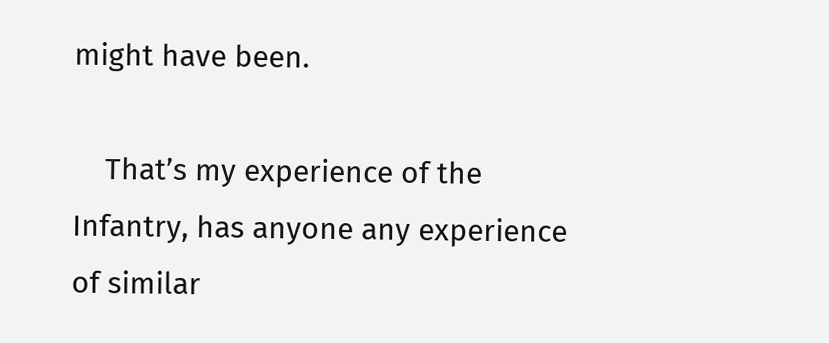might have been.

    That’s my experience of the Infantry, has anyone any experience of similar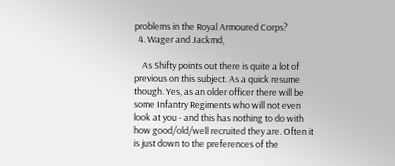problems in the Royal Armoured Corps?
  4. Wager and Jackmd,

    As Shifty points out there is quite a lot of previous on this subject. As a quick resume though. Yes, as an older officer there will be some Infantry Regiments who will not even look at you - and this has nothing to do with how good/old/well recruited they are. Often it is just down to the preferences of the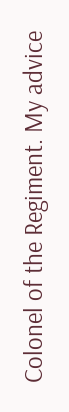Colonel of the Regiment. My advice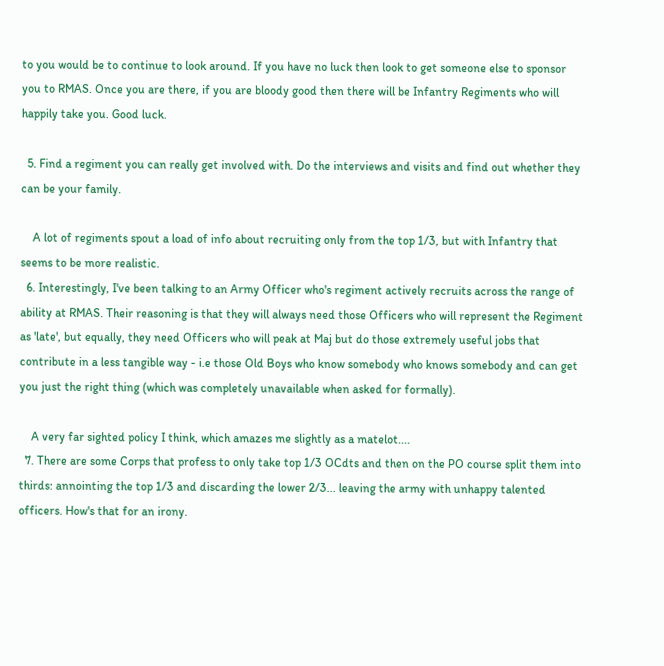to you would be to continue to look around. If you have no luck then look to get someone else to sponsor you to RMAS. Once you are there, if you are bloody good then there will be Infantry Regiments who will happily take you. Good luck.

  5. Find a regiment you can really get involved with. Do the interviews and visits and find out whether they can be your family.

    A lot of regiments spout a load of info about recruiting only from the top 1/3, but with Infantry that seems to be more realistic.
  6. Interestingly, I've been talking to an Army Officer who's regiment actively recruits across the range of ability at RMAS. Their reasoning is that they will always need those Officers who will represent the Regiment as 'late', but equally, they need Officers who will peak at Maj but do those extremely useful jobs that contribute in a less tangible way - i.e those Old Boys who know somebody who knows somebody and can get you just the right thing (which was completely unavailable when asked for formally).

    A very far sighted policy I think, which amazes me slightly as a matelot....
  7. There are some Corps that profess to only take top 1/3 OCdts and then on the PO course split them into thirds: annointing the top 1/3 and discarding the lower 2/3... leaving the army with unhappy talented officers. How's that for an irony.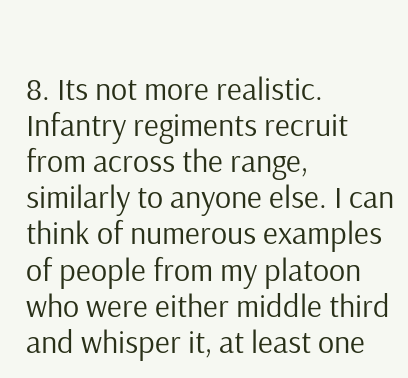8. Its not more realistic. Infantry regiments recruit from across the range, similarly to anyone else. I can think of numerous examples of people from my platoon who were either middle third and whisper it, at least one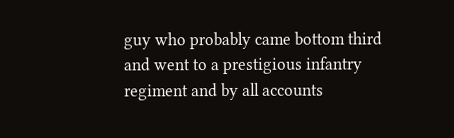guy who probably came bottom third and went to a prestigious infantry regiment and by all accounts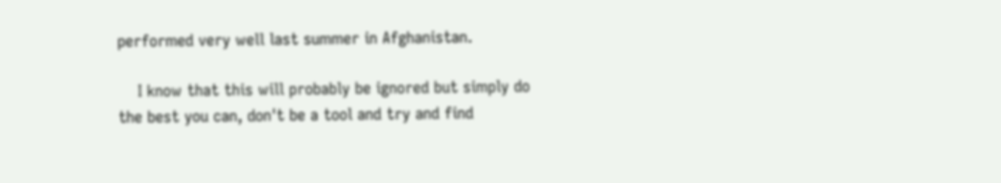performed very well last summer in Afghanistan.

    I know that this will probably be ignored but simply do the best you can, don't be a tool and try and find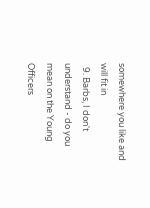somewhere you like and will fit in
  9. Barbs, I don't understand - do you mean on the Young Officers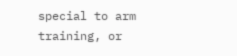special to arm training, or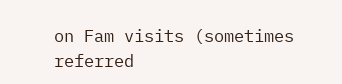on Fam visits (sometimes referred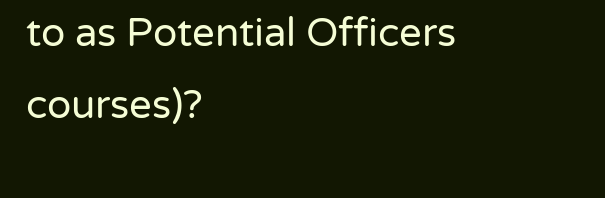to as Potential Officers courses)?